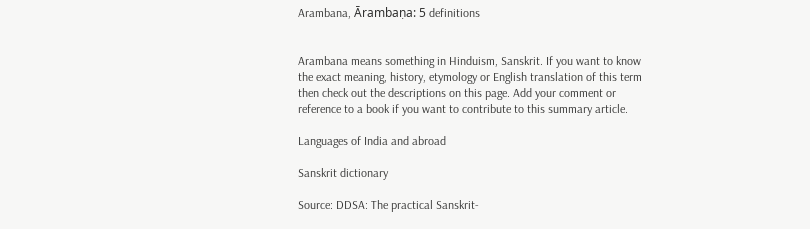Arambana, Ārambaṇa: 5 definitions


Arambana means something in Hinduism, Sanskrit. If you want to know the exact meaning, history, etymology or English translation of this term then check out the descriptions on this page. Add your comment or reference to a book if you want to contribute to this summary article.

Languages of India and abroad

Sanskrit dictionary

Source: DDSA: The practical Sanskrit-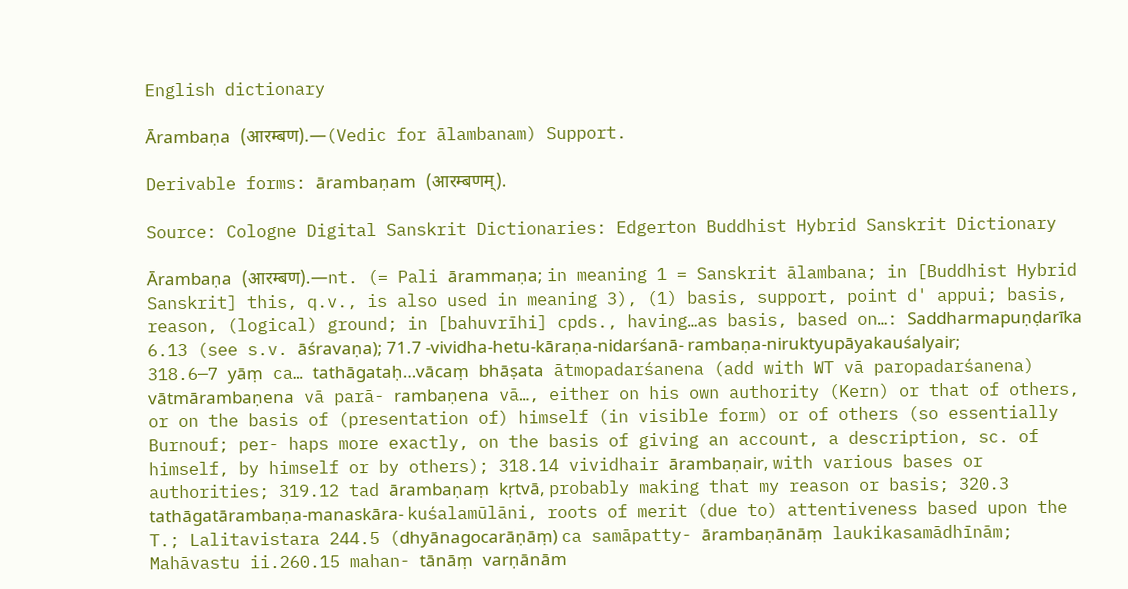English dictionary

Ārambaṇa (आरम्बण).—(Vedic for ālambanam) Support.

Derivable forms: ārambaṇam (आरम्बणम्).

Source: Cologne Digital Sanskrit Dictionaries: Edgerton Buddhist Hybrid Sanskrit Dictionary

Ārambaṇa (आरम्बण).—nt. (= Pali ārammaṇa; in meaning 1 = Sanskrit ālambana; in [Buddhist Hybrid Sanskrit] this, q.v., is also used in meaning 3), (1) basis, support, point d' appui; basis, reason, (logical) ground; in [bahuvrīhi] cpds., having…as basis, based on…: Saddharmapuṇḍarīka 6.13 (see s.v. āśravaṇa); 71.7 -vividha-hetu-kāraṇa-nidarśanā- rambaṇa-niruktyupāyakauśalyair; 318.6—7 yāṃ ca… tathāgataḥ…vācaṃ bhāṣata ātmopadarśanena (add with WT vā paropadarśanena) vātmārambaṇena vā parā- rambaṇena vā…, either on his own authority (Kern) or that of others, or on the basis of (presentation of) himself (in visible form) or of others (so essentially Burnouf; per- haps more exactly, on the basis of giving an account, a description, sc. of himself, by himself or by others); 318.14 vividhair ārambaṇair, with various bases or authorities; 319.12 tad ārambaṇaṃ kṛtvā, probably making that my reason or basis; 320.3 tathāgatārambaṇa-manaskāra- kuśalamūlāni, roots of merit (due to) attentiveness based upon the T.; Lalitavistara 244.5 (dhyānagocarāṇāṃ) ca samāpatty- ārambaṇānāṃ laukikasamādhīnām; Mahāvastu ii.260.15 mahan- tānāṃ varṇānām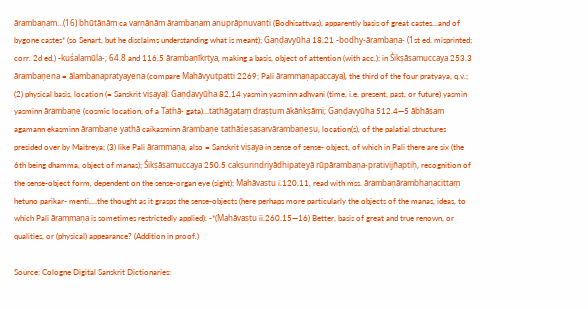ārambaṇam…(16) bhūtānāṃ ca varṇānām ārambaṇam anuprāpnuvanti (Bodhisattvas), apparently basis of great castes…and of bygone castes* (so Senart, but he disclaims understanding what is meant); Gaṇḍavyūha 18.21 -bodhy-ārambaṇa- (1st ed. misprinted; corr. 2d ed.) -kuśalamūla-; 64.8 and 116.5 ārambaṇīkṛtya, making a basis, object of attention (with acc.); in Śikṣāsamuccaya 253.3 ārambaṇena = ālambanapratyayena (compare Mahāvyutpatti 2269; Pali ārammaṇapaccaya), the third of the four pratyaya, q.v.; (2) physical basis, location (= Sanskrit viṣaya): Gaṇḍavyūha 82.14 yasmin yasminn adhvani (time, i.e. present, past, or future) yasmin yasminn ārambaṇe (cosmic location, of a Tathā- gata)…tathāgataṃ draṣṭum ākāṅkṣāmi; Gaṇḍavyūha 512.4—5 ābhāsam agamann ekasminn ārambaṇe yathā caikasminn ārambaṇe tathāśeṣasarvārambaṇeṣu, location(s), of the palatial structures presided over by Maitreya; (3) like Pali ārammaṇa, also = Sanskrit viṣaya in sense of sense- object, of which in Pali there are six (the 6th being dhamma, object of manas); Śikṣāsamuccaya 250.5 cakṣurindriyādhipateyā rūpārambaṇa-prativijñaptiḥ, recognition of the sense-object form, dependent on the sense-organ eye (sight); Mahāvastu i.120.11, read with mss. ārambaṇārambhaṇacittaṃ hetuno parikar- menti,…the thought as it grasps the sense-objects (here perhaps more particularly the objects of the manas, ideas, to which Pali ārammaṇa is sometimes restrictedly applied). -*(Mahāvastu ii.260.15—16) Better, basis of great and true renown, or qualities, or (physical) appearance? (Addition in proof.)

Source: Cologne Digital Sanskrit Dictionaries: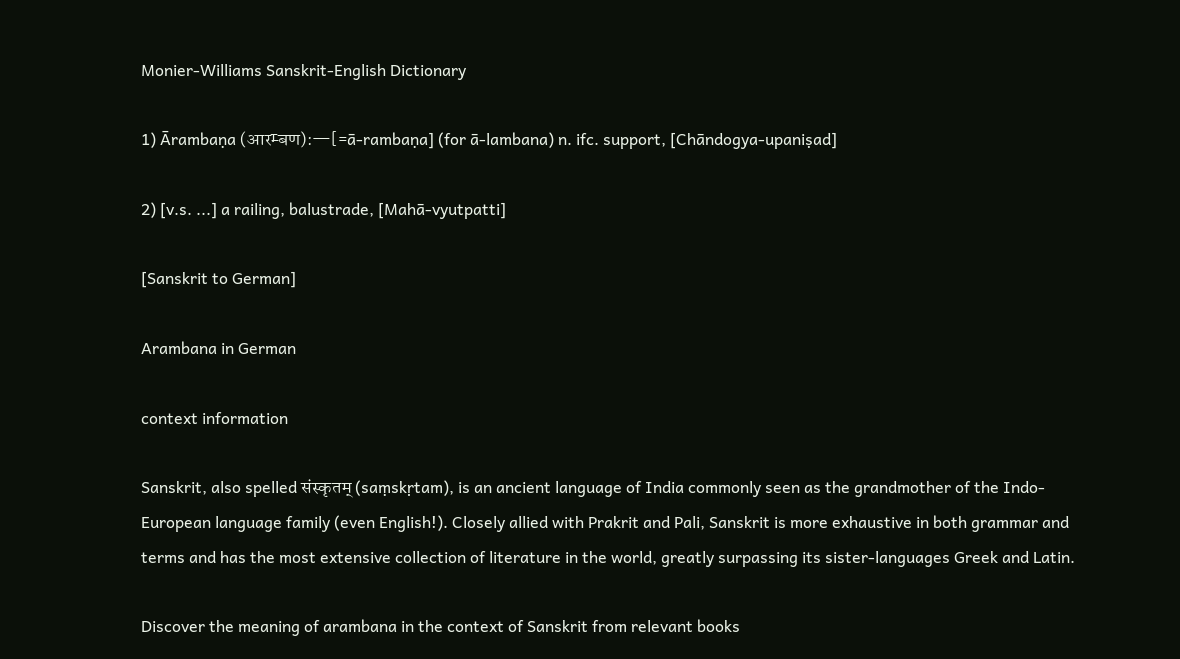Monier-Williams Sanskrit-English Dictionary

1) Ārambaṇa (आरम्बण):—[=ā-rambaṇa] (for ā-lambana) n. ifc. support, [Chāndogya-upaniṣad]

2) [v.s. ...] a railing, balustrade, [Mahā-vyutpatti]

[Sanskrit to German]

Arambana in German

context information

Sanskrit, also spelled संस्कृतम् (saṃskṛtam), is an ancient language of India commonly seen as the grandmother of the Indo-European language family (even English!). Closely allied with Prakrit and Pali, Sanskrit is more exhaustive in both grammar and terms and has the most extensive collection of literature in the world, greatly surpassing its sister-languages Greek and Latin.

Discover the meaning of arambana in the context of Sanskrit from relevant books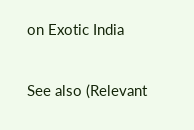on Exotic India

See also (Relevant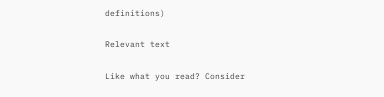definitions)

Relevant text

Like what you read? Consider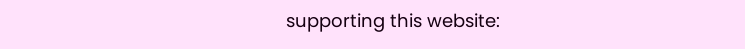supporting this website: